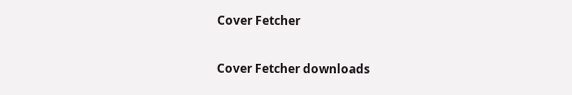Cover Fetcher

Cover Fetcher downloads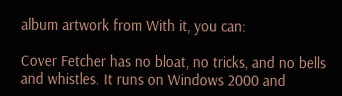album artwork from With it, you can:

Cover Fetcher has no bloat, no tricks, and no bells and whistles. It runs on Windows 2000 and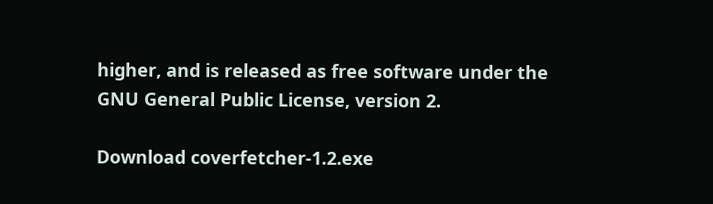higher, and is released as free software under the GNU General Public License, version 2.

Download coverfetcher-1.2.exe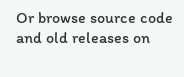Or browse source code and old releases on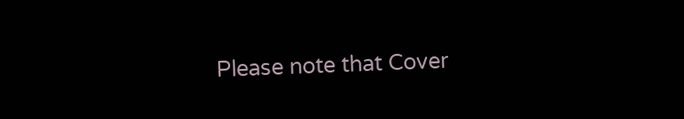Please note that Cover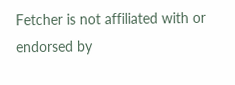Fetcher is not affiliated with or endorsed by